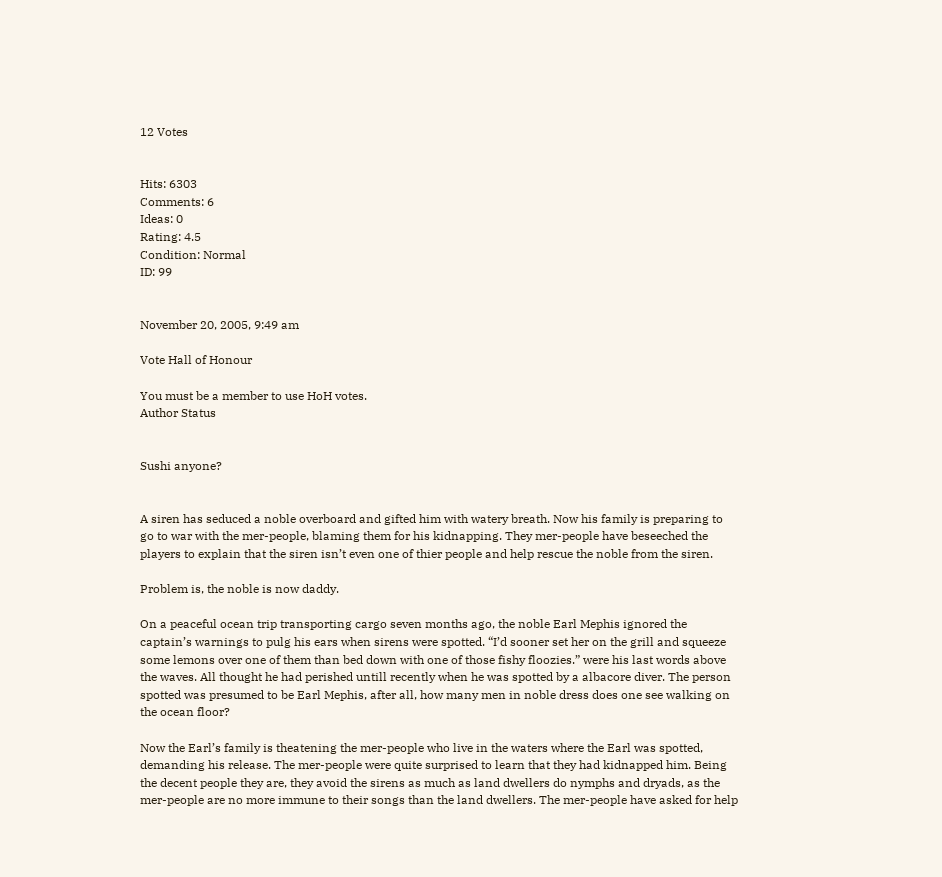12 Votes


Hits: 6303
Comments: 6
Ideas: 0
Rating: 4.5
Condition: Normal
ID: 99


November 20, 2005, 9:49 am

Vote Hall of Honour

You must be a member to use HoH votes.
Author Status


Sushi anyone?


A siren has seduced a noble overboard and gifted him with watery breath. Now his family is preparing to go to war with the mer-people, blaming them for his kidnapping. They mer-people have beseeched the players to explain that the siren isn’t even one of thier people and help rescue the noble from the siren.

Problem is, the noble is now daddy.

On a peaceful ocean trip transporting cargo seven months ago, the noble Earl Mephis ignored the captain’s warnings to pulg his ears when sirens were spotted. “I’d sooner set her on the grill and squeeze some lemons over one of them than bed down with one of those fishy floozies.” were his last words above the waves. All thought he had perished untill recently when he was spotted by a albacore diver. The person spotted was presumed to be Earl Mephis, after all, how many men in noble dress does one see walking on the ocean floor?

Now the Earl’s family is theatening the mer-people who live in the waters where the Earl was spotted, demanding his release. The mer-people were quite surprised to learn that they had kidnapped him. Being the decent people they are, they avoid the sirens as much as land dwellers do nymphs and dryads, as the mer-people are no more immune to their songs than the land dwellers. The mer-people have asked for help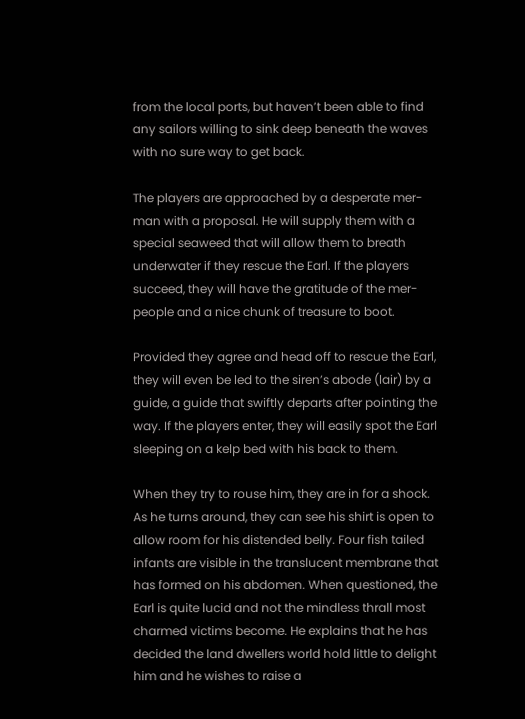from the local ports, but haven’t been able to find any sailors willing to sink deep beneath the waves with no sure way to get back.

The players are approached by a desperate mer-man with a proposal. He will supply them with a special seaweed that will allow them to breath underwater if they rescue the Earl. If the players succeed, they will have the gratitude of the mer-people and a nice chunk of treasure to boot.

Provided they agree and head off to rescue the Earl, they will even be led to the siren’s abode (lair) by a guide, a guide that swiftly departs after pointing the way. If the players enter, they will easily spot the Earl sleeping on a kelp bed with his back to them.

When they try to rouse him, they are in for a shock. As he turns around, they can see his shirt is open to allow room for his distended belly. Four fish tailed infants are visible in the translucent membrane that has formed on his abdomen. When questioned, the Earl is quite lucid and not the mindless thrall most charmed victims become. He explains that he has decided the land dwellers world hold little to delight him and he wishes to raise a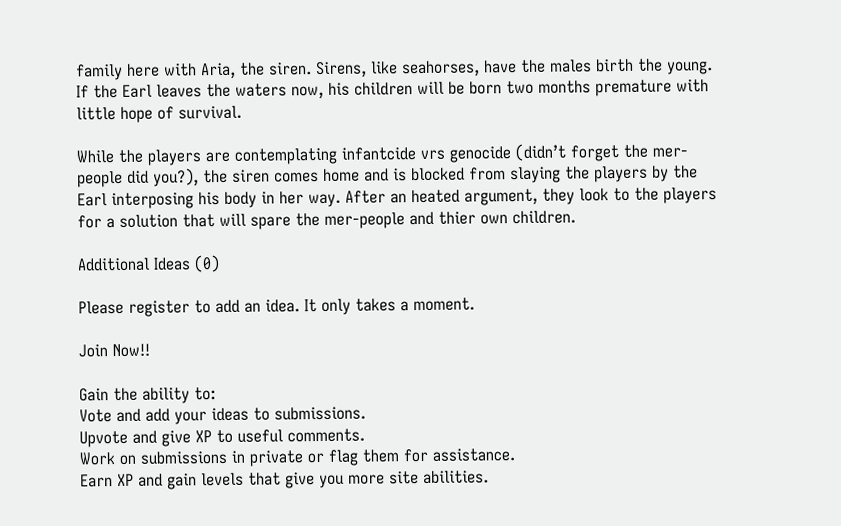family here with Aria, the siren. Sirens, like seahorses, have the males birth the young. If the Earl leaves the waters now, his children will be born two months premature with little hope of survival.

While the players are contemplating infantcide vrs genocide (didn’t forget the mer-people did you?), the siren comes home and is blocked from slaying the players by the Earl interposing his body in her way. After an heated argument, they look to the players for a solution that will spare the mer-people and thier own children.

Additional Ideas (0)

Please register to add an idea. It only takes a moment.

Join Now!!

Gain the ability to:
Vote and add your ideas to submissions.
Upvote and give XP to useful comments.
Work on submissions in private or flag them for assistance.
Earn XP and gain levels that give you more site abilities.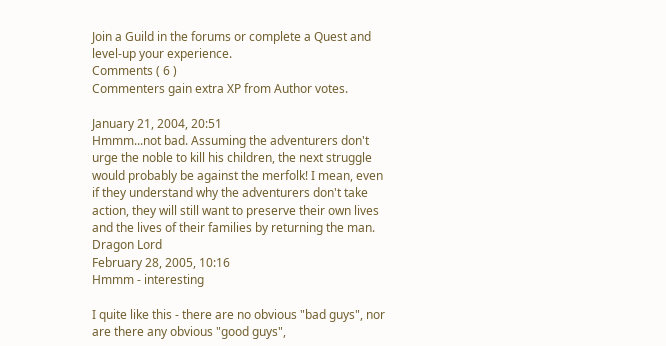Join a Guild in the forums or complete a Quest and level-up your experience.
Comments ( 6 )
Commenters gain extra XP from Author votes.

January 21, 2004, 20:51
Hmmm...not bad. Assuming the adventurers don't urge the noble to kill his children, the next struggle would probably be against the merfolk! I mean, even if they understand why the adventurers don't take action, they will still want to preserve their own lives and the lives of their families by returning the man.
Dragon Lord
February 28, 2005, 10:16
Hmmm - interesting

I quite like this - there are no obvious "bad guys", nor are there any obvious "good guys",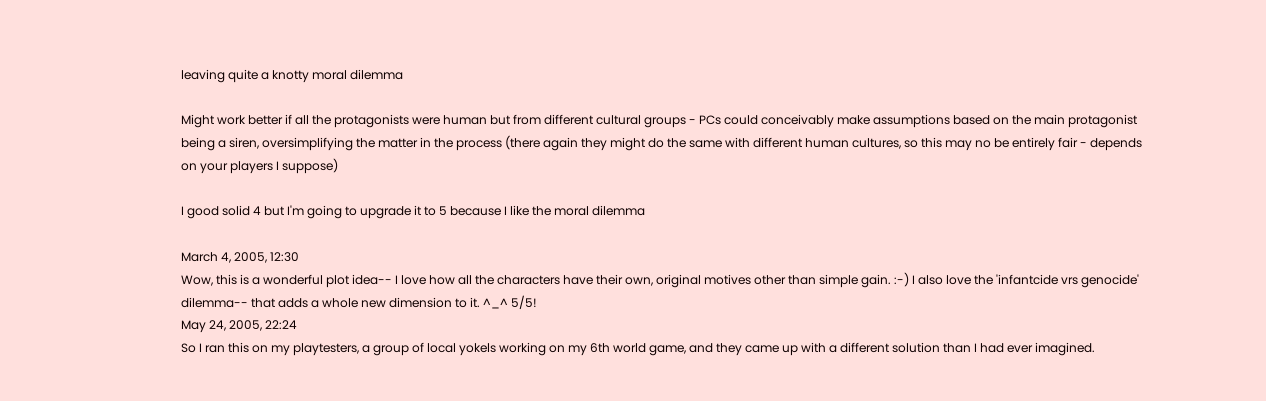leaving quite a knotty moral dilemma

Might work better if all the protagonists were human but from different cultural groups - PCs could conceivably make assumptions based on the main protagonist being a siren, oversimplifying the matter in the process (there again they might do the same with different human cultures, so this may no be entirely fair - depends on your players I suppose)

I good solid 4 but I'm going to upgrade it to 5 because I like the moral dilemma

March 4, 2005, 12:30
Wow, this is a wonderful plot idea-- I love how all the characters have their own, original motives other than simple gain. :-) I also love the 'infantcide vrs genocide' dilemma-- that adds a whole new dimension to it. ^_^ 5/5!
May 24, 2005, 22:24
So I ran this on my playtesters, a group of local yokels working on my 6th world game, and they came up with a different solution than I had ever imagined.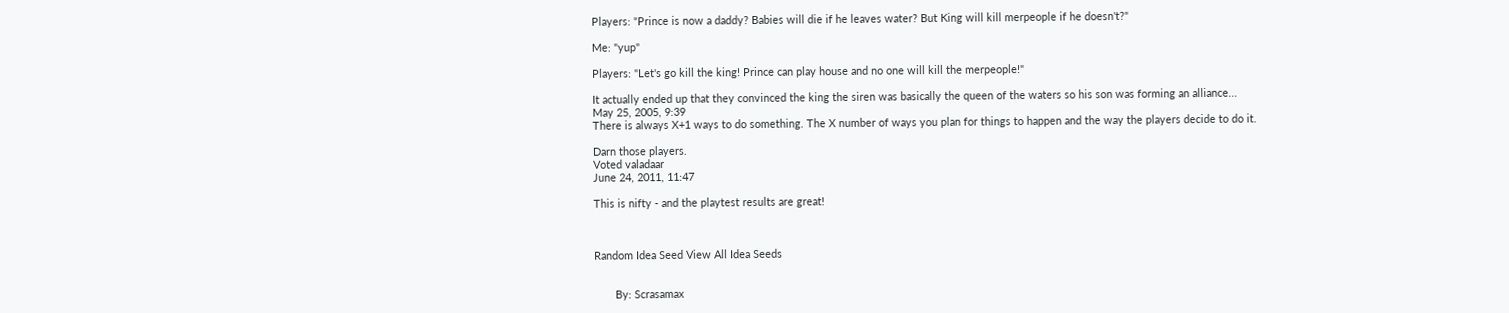Players: "Prince is now a daddy? Babies will die if he leaves water? But King will kill merpeople if he doesn't?"

Me: "yup"

Players: "Let's go kill the king! Prince can play house and no one will kill the merpeople!"

It actually ended up that they convinced the king the siren was basically the queen of the waters so his son was forming an alliance...
May 25, 2005, 9:39
There is always X+1 ways to do something. The X number of ways you plan for things to happen and the way the players decide to do it.

Darn those players.
Voted valadaar
June 24, 2011, 11:47

This is nifty - and the playtest results are great!



Random Idea Seed View All Idea Seeds


       By: Scrasamax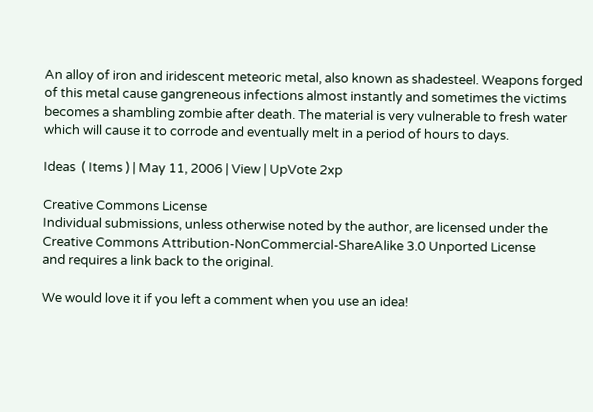An alloy of iron and iridescent meteoric metal, also known as shadesteel. Weapons forged of this metal cause gangreneous infections almost instantly and sometimes the victims becomes a shambling zombie after death. The material is very vulnerable to fresh water which will cause it to corrode and eventually melt in a period of hours to days.

Ideas  ( Items ) | May 11, 2006 | View | UpVote 2xp

Creative Commons License
Individual submissions, unless otherwise noted by the author, are licensed under the
Creative Commons Attribution-NonCommercial-ShareAlike 3.0 Unported License
and requires a link back to the original.

We would love it if you left a comment when you use an idea!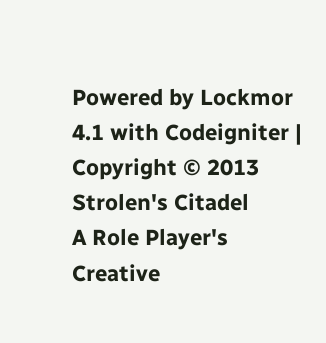Powered by Lockmor 4.1 with Codeigniter | Copyright © 2013 Strolen's Citadel
A Role Player's Creative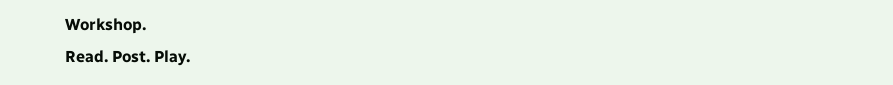Workshop.
Read. Post. Play.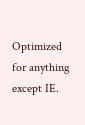Optimized for anything except IE.